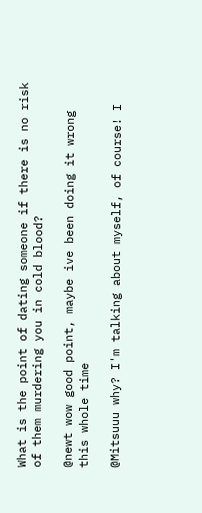What is the point of dating someone if there is no risk of them murdering you in cold blood?

@newt wow good point, maybe ive been doing it wrong this whole time

@Mitsuuu why? I'm talking about myself, of course! I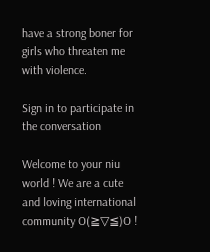have a strong boner for girls who threaten me with violence.

Sign in to participate in the conversation

Welcome to your niu world ! We are a cute and loving international community O(≧▽≦)O !